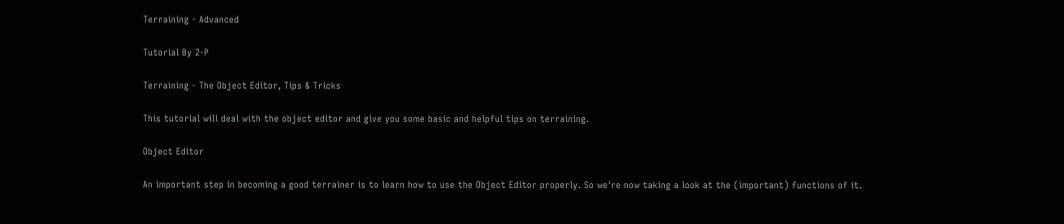Terraining - Advanced

Tutorial By 2-P

Terraining - The Object Editor, Tips & Tricks

This tutorial will deal with the object editor and give you some basic and helpful tips on terraining.

Object Editor

An important step in becoming a good terrainer is to learn how to use the Object Editor properly. So we're now taking a look at the (important) functions of it.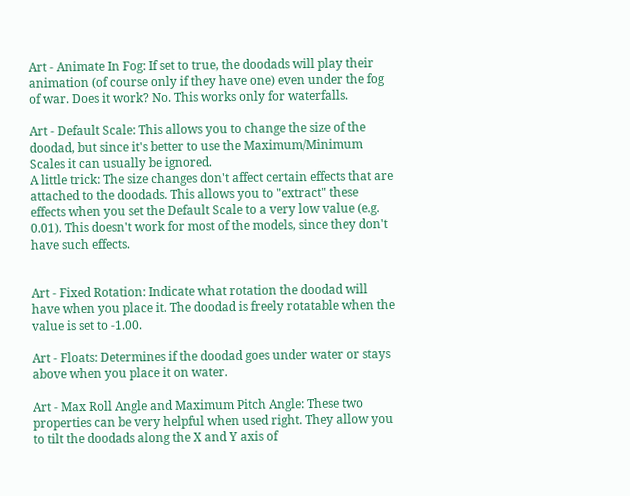Art - Animate In Fog: If set to true, the doodads will play their animation (of course only if they have one) even under the fog of war. Does it work? No. This works only for waterfalls.

Art - Default Scale: This allows you to change the size of the doodad, but since it's better to use the Maximum/Minimum Scales it can usually be ignored.
A little trick: The size changes don't affect certain effects that are attached to the doodads. This allows you to "extract" these effects when you set the Default Scale to a very low value (e.g. 0.01). This doesn't work for most of the models, since they don't have such effects.


Art - Fixed Rotation: Indicate what rotation the doodad will have when you place it. The doodad is freely rotatable when the value is set to -1.00.

Art - Floats: Determines if the doodad goes under water or stays above when you place it on water.

Art - Max Roll Angle and Maximum Pitch Angle: These two properties can be very helpful when used right. They allow you to tilt the doodads along the X and Y axis of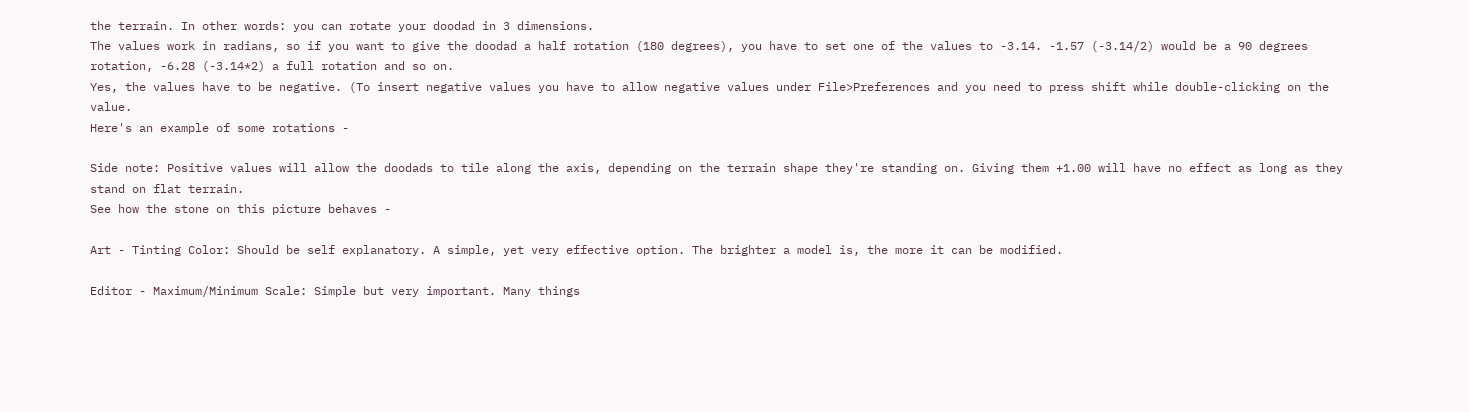the terrain. In other words: you can rotate your doodad in 3 dimensions.
The values work in radians, so if you want to give the doodad a half rotation (180 degrees), you have to set one of the values to -3.14. -1.57 (-3.14/2) would be a 90 degrees rotation, -6.28 (-3.14*2) a full rotation and so on.
Yes, the values have to be negative. (To insert negative values you have to allow negative values under File>Preferences and you need to press shift while double-clicking on the value.
Here's an example of some rotations -

Side note: Positive values will allow the doodads to tile along the axis, depending on the terrain shape they're standing on. Giving them +1.00 will have no effect as long as they stand on flat terrain.
See how the stone on this picture behaves -

Art - Tinting Color: Should be self explanatory. A simple, yet very effective option. The brighter a model is, the more it can be modified.

Editor - Maximum/Minimum Scale: Simple but very important. Many things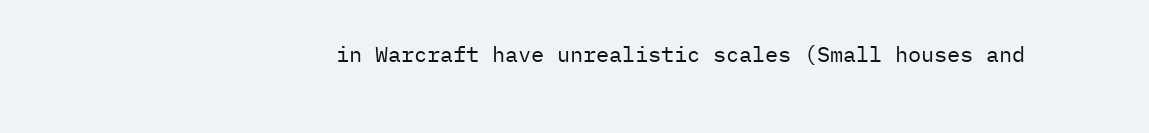in Warcraft have unrealistic scales (Small houses and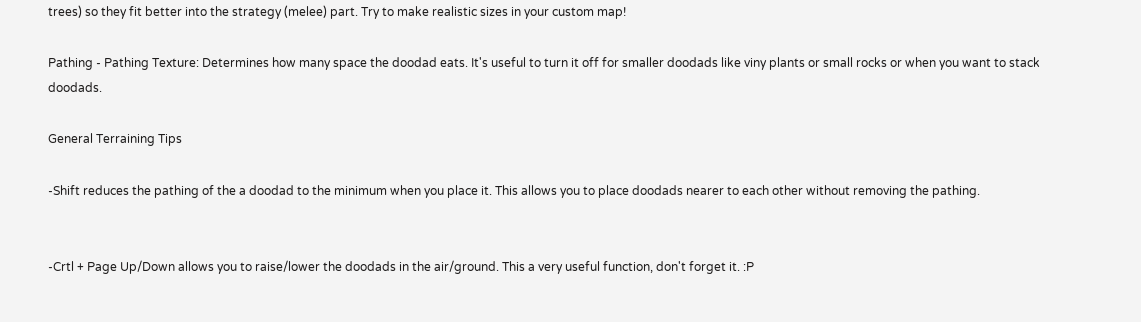trees) so they fit better into the strategy (melee) part. Try to make realistic sizes in your custom map!

Pathing - Pathing Texture: Determines how many space the doodad eats. It's useful to turn it off for smaller doodads like viny plants or small rocks or when you want to stack doodads.

General Terraining Tips

-Shift reduces the pathing of the a doodad to the minimum when you place it. This allows you to place doodads nearer to each other without removing the pathing.


-Crtl + Page Up/Down allows you to raise/lower the doodads in the air/ground. This a very useful function, don't forget it. :P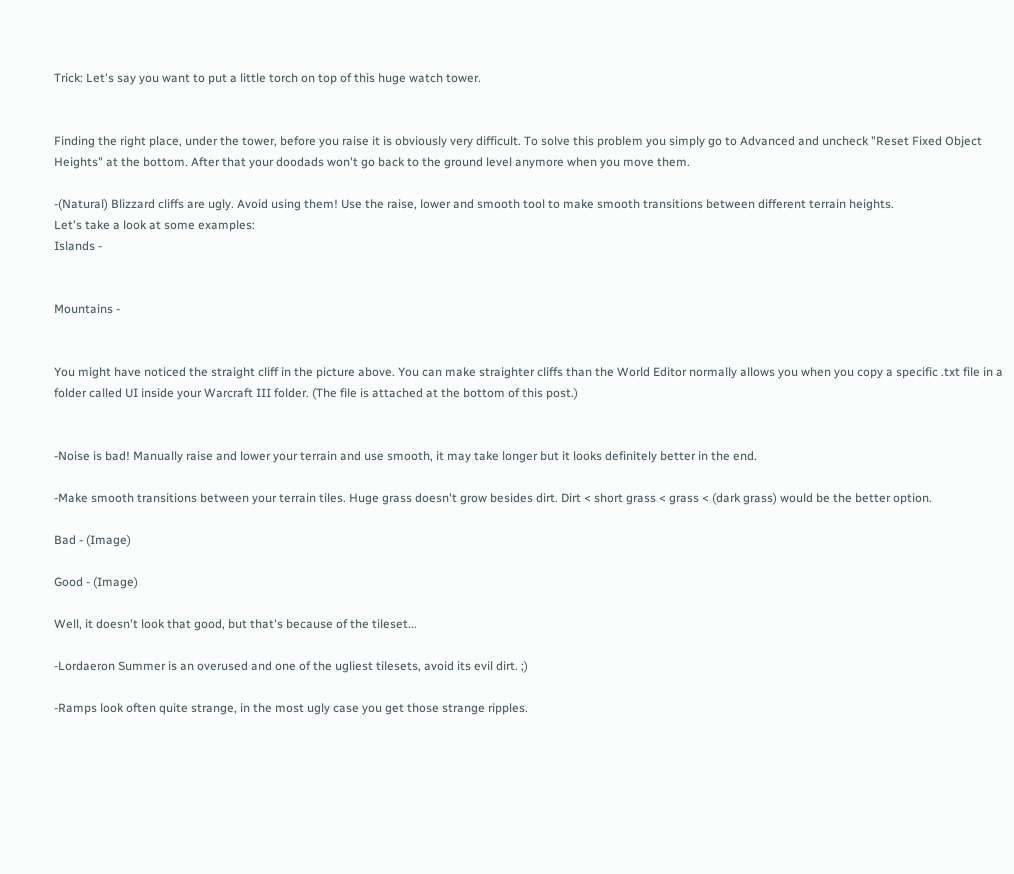Trick: Let's say you want to put a little torch on top of this huge watch tower.


Finding the right place, under the tower, before you raise it is obviously very difficult. To solve this problem you simply go to Advanced and uncheck "Reset Fixed Object Heights" at the bottom. After that your doodads won't go back to the ground level anymore when you move them.

-(Natural) Blizzard cliffs are ugly. Avoid using them! Use the raise, lower and smooth tool to make smooth transitions between different terrain heights.
Let's take a look at some examples:
Islands -


Mountains -


You might have noticed the straight cliff in the picture above. You can make straighter cliffs than the World Editor normally allows you when you copy a specific .txt file in a folder called UI inside your Warcraft III folder. (The file is attached at the bottom of this post.)


-Noise is bad! Manually raise and lower your terrain and use smooth, it may take longer but it looks definitely better in the end.

-Make smooth transitions between your terrain tiles. Huge grass doesn't grow besides dirt. Dirt < short grass < grass < (dark grass) would be the better option.

Bad - (Image)

Good - (Image)

Well, it doesn't look that good, but that's because of the tileset...

-Lordaeron Summer is an overused and one of the ugliest tilesets, avoid its evil dirt. ;)

-Ramps look often quite strange, in the most ugly case you get those strange ripples.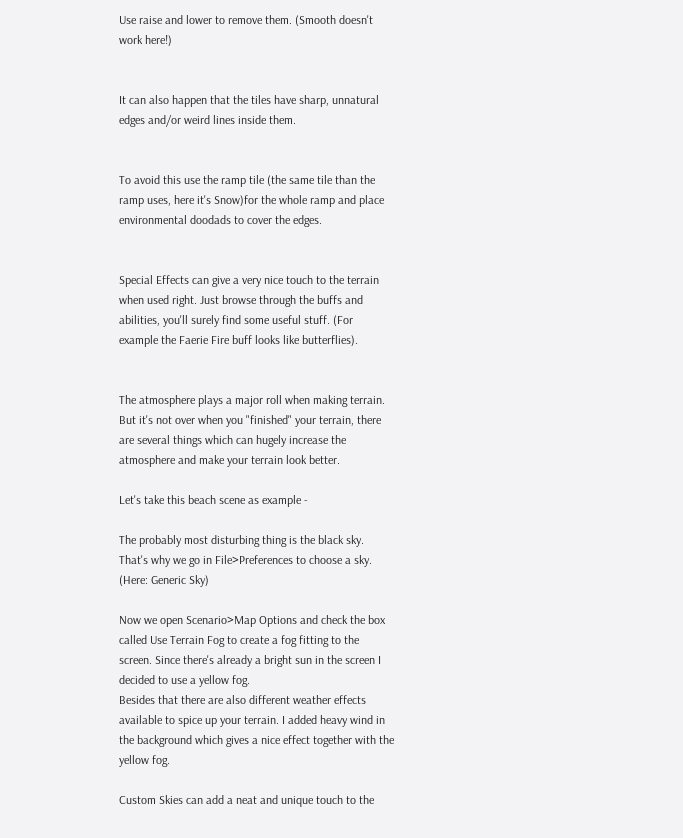Use raise and lower to remove them. (Smooth doesn't work here!)


It can also happen that the tiles have sharp, unnatural edges and/or weird lines inside them.


To avoid this use the ramp tile (the same tile than the ramp uses, here it's Snow)for the whole ramp and place environmental doodads to cover the edges.


Special Effects can give a very nice touch to the terrain when used right. Just browse through the buffs and abilities, you'll surely find some useful stuff. (For example the Faerie Fire buff looks like butterflies).


The atmosphere plays a major roll when making terrain. But it's not over when you "finished" your terrain, there are several things which can hugely increase the atmosphere and make your terrain look better.

Let's take this beach scene as example -

The probably most disturbing thing is the black sky. That's why we go in File>Preferences to choose a sky. (Here: Generic Sky)

Now we open Scenario>Map Options and check the box called Use Terrain Fog to create a fog fitting to the screen. Since there's already a bright sun in the screen I decided to use a yellow fog.
Besides that there are also different weather effects available to spice up your terrain. I added heavy wind in the background which gives a nice effect together with the yellow fog.

Custom Skies can add a neat and unique touch to the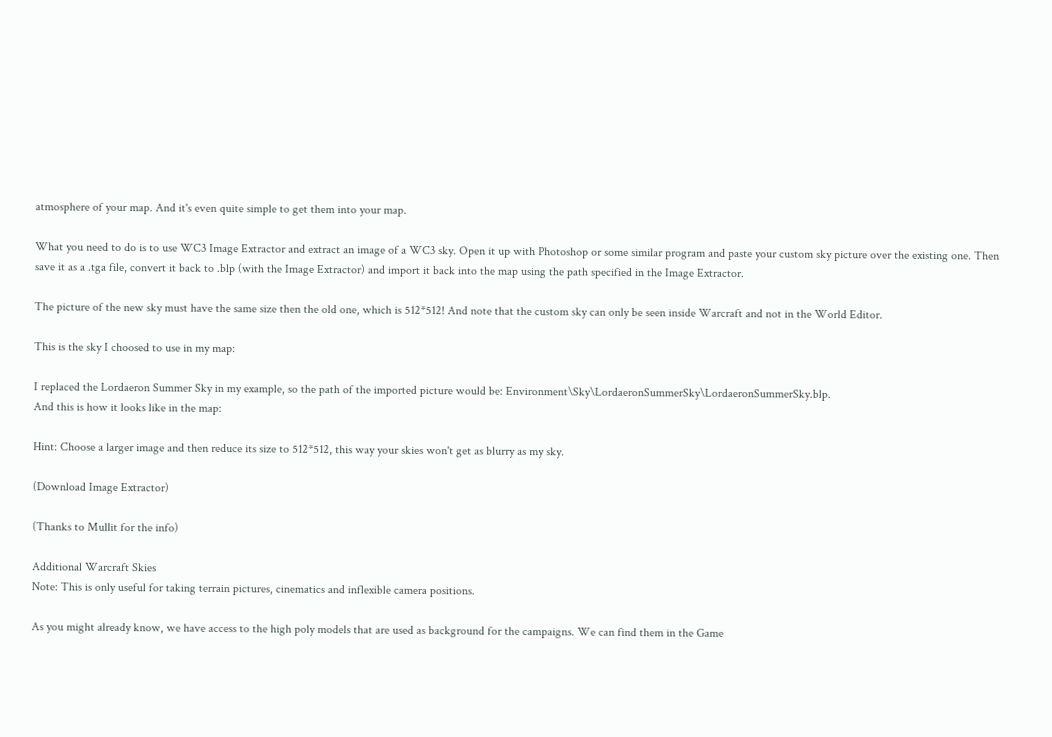atmosphere of your map. And it's even quite simple to get them into your map.

What you need to do is to use WC3 Image Extractor and extract an image of a WC3 sky. Open it up with Photoshop or some similar program and paste your custom sky picture over the existing one. Then save it as a .tga file, convert it back to .blp (with the Image Extractor) and import it back into the map using the path specified in the Image Extractor.

The picture of the new sky must have the same size then the old one, which is 512*512! And note that the custom sky can only be seen inside Warcraft and not in the World Editor.

This is the sky I choosed to use in my map:

I replaced the Lordaeron Summer Sky in my example, so the path of the imported picture would be: Environment\Sky\LordaeronSummerSky\LordaeronSummerSky.blp.
And this is how it looks like in the map:

Hint: Choose a larger image and then reduce its size to 512*512, this way your skies won't get as blurry as my sky.

(Download Image Extractor)

(Thanks to Mullit for the info)

Additional Warcraft Skies
Note: This is only useful for taking terrain pictures, cinematics and inflexible camera positions.

As you might already know, we have access to the high poly models that are used as background for the campaigns. We can find them in the Game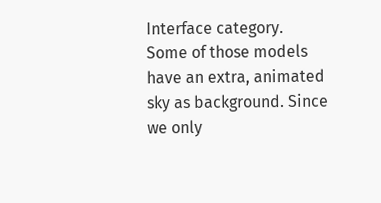Interface category.
Some of those models have an extra, animated sky as background. Since we only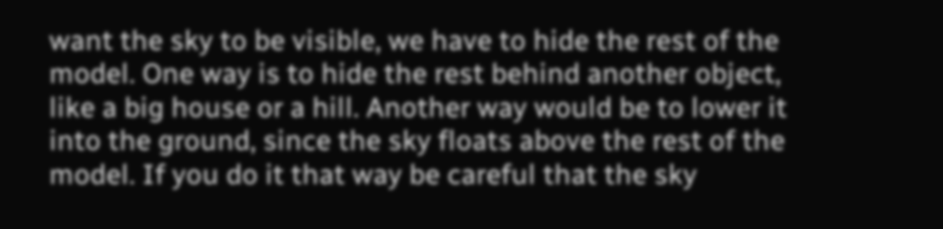want the sky to be visible, we have to hide the rest of the model. One way is to hide the rest behind another object, like a big house or a hill. Another way would be to lower it into the ground, since the sky floats above the rest of the model. If you do it that way be careful that the sky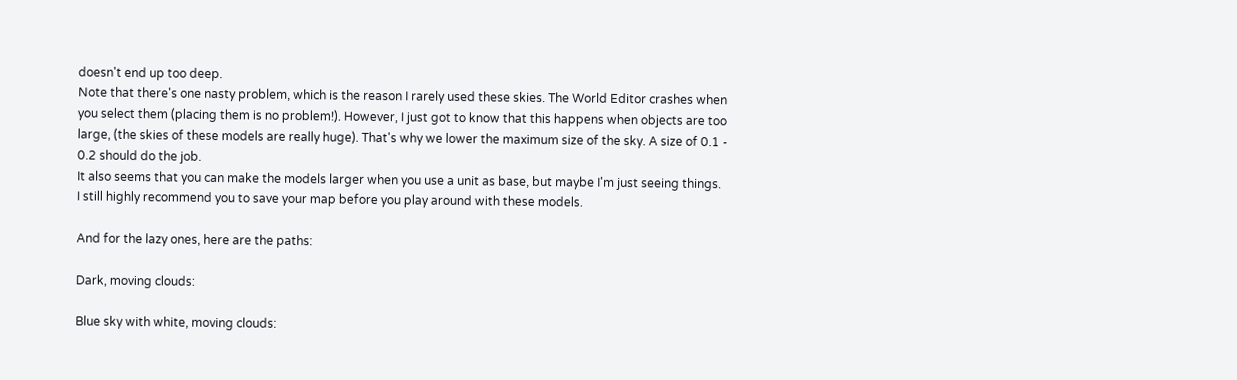doesn't end up too deep.
Note that there's one nasty problem, which is the reason I rarely used these skies. The World Editor crashes when you select them (placing them is no problem!). However, I just got to know that this happens when objects are too large, (the skies of these models are really huge). That's why we lower the maximum size of the sky. A size of 0.1 - 0.2 should do the job.
It also seems that you can make the models larger when you use a unit as base, but maybe I'm just seeing things.
I still highly recommend you to save your map before you play around with these models.

And for the lazy ones, here are the paths:

Dark, moving clouds:

Blue sky with white, moving clouds: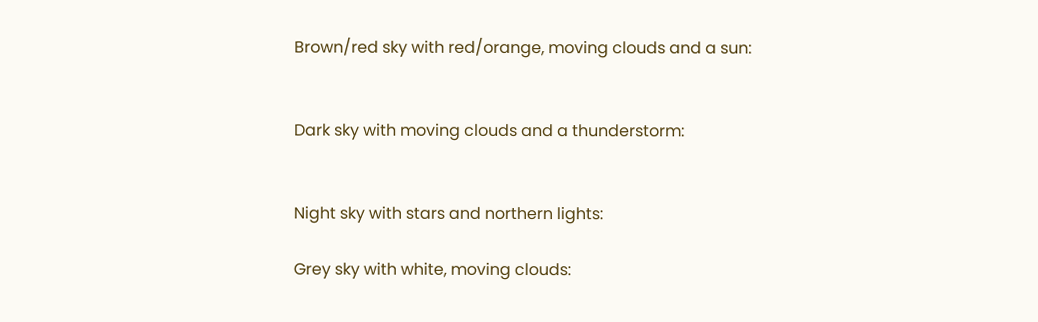Brown/red sky with red/orange, moving clouds and a sun:


Dark sky with moving clouds and a thunderstorm:


Night sky with stars and northern lights:

Grey sky with white, moving clouds: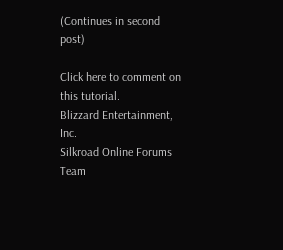(Continues in second post)

Click here to comment on this tutorial.
Blizzard Entertainment, Inc.
Silkroad Online Forums
Team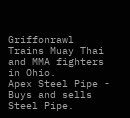Griffonrawl Trains Muay Thai and MMA fighters in Ohio.
Apex Steel Pipe - Buys and sells Steel Pipe.